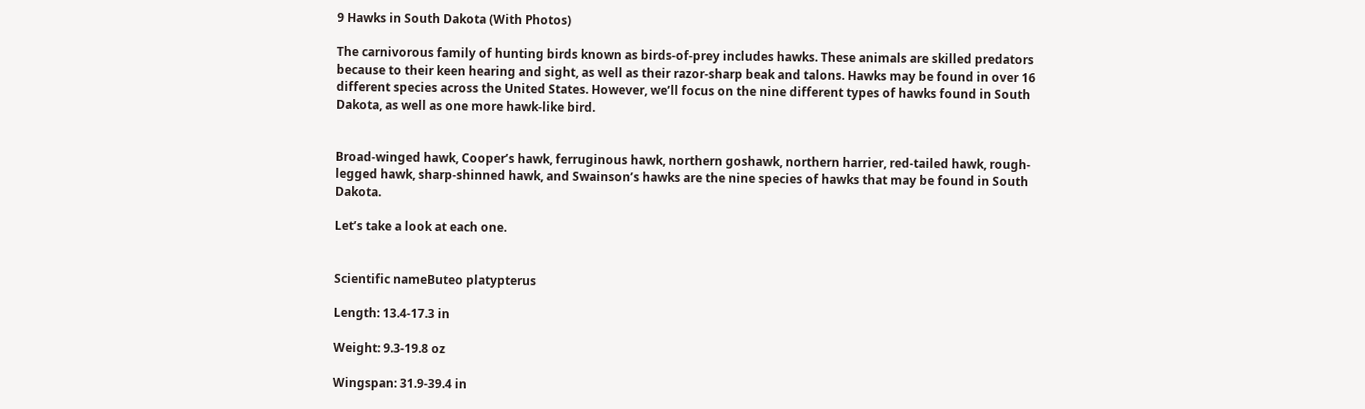9 Hawks in South Dakota (With Photos)

The carnivorous family of hunting birds known as birds-of-prey includes hawks. These animals are skilled predators because to their keen hearing and sight, as well as their razor-sharp beak and talons. Hawks may be found in over 16 different species across the United States. However, we’ll focus on the nine different types of hawks found in South Dakota, as well as one more hawk-like bird.


Broad-winged hawk, Cooper’s hawk, ferruginous hawk, northern goshawk, northern harrier, red-tailed hawk, rough-legged hawk, sharp-shinned hawk, and Swainson’s hawks are the nine species of hawks that may be found in South Dakota.

Let’s take a look at each one.


Scientific nameButeo platypterus

Length: 13.4-17.3 in

Weight: 9.3-19.8 oz

Wingspan: 31.9-39.4 in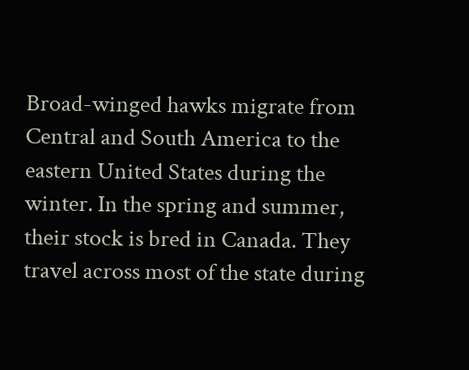Broad-winged hawks migrate from Central and South America to the eastern United States during the winter. In the spring and summer, their stock is bred in Canada. They travel across most of the state during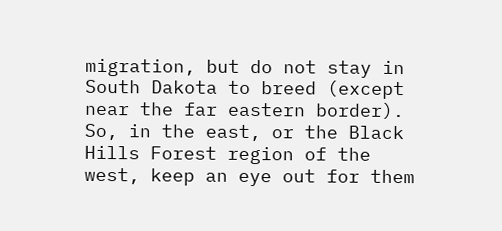migration, but do not stay in South Dakota to breed (except near the far eastern border). So, in the east, or the Black Hills Forest region of the west, keep an eye out for them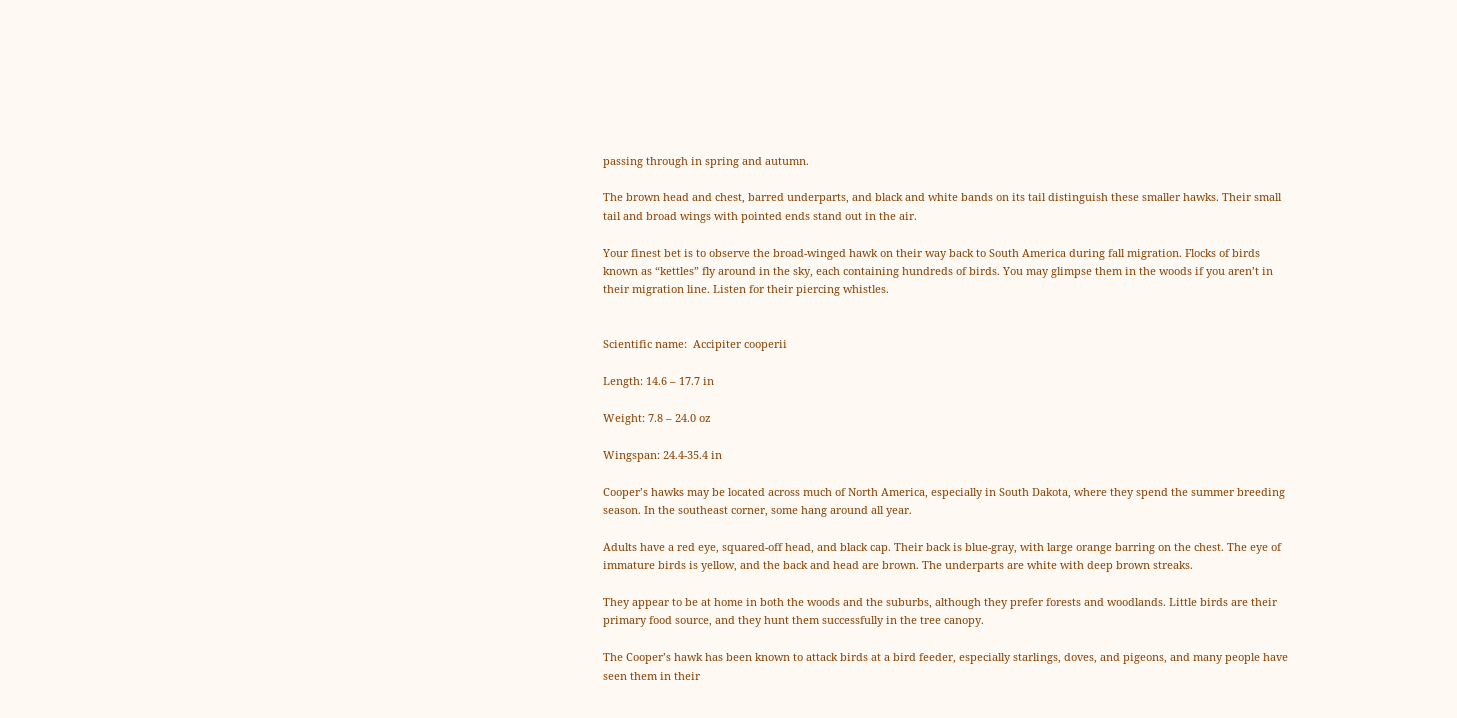passing through in spring and autumn.

The brown head and chest, barred underparts, and black and white bands on its tail distinguish these smaller hawks. Their small tail and broad wings with pointed ends stand out in the air.

Your finest bet is to observe the broad-winged hawk on their way back to South America during fall migration. Flocks of birds known as “kettles” fly around in the sky, each containing hundreds of birds. You may glimpse them in the woods if you aren’t in their migration line. Listen for their piercing whistles.


Scientific name:  Accipiter cooperii

Length: 14.6 – 17.7 in

Weight: 7.8 – 24.0 oz

Wingspan: 24.4-35.4 in

Cooper’s hawks may be located across much of North America, especially in South Dakota, where they spend the summer breeding season. In the southeast corner, some hang around all year.

Adults have a red eye, squared-off head, and black cap. Their back is blue-gray, with large orange barring on the chest. The eye of immature birds is yellow, and the back and head are brown. The underparts are white with deep brown streaks.

They appear to be at home in both the woods and the suburbs, although they prefer forests and woodlands. Little birds are their primary food source, and they hunt them successfully in the tree canopy.

The Cooper’s hawk has been known to attack birds at a bird feeder, especially starlings, doves, and pigeons, and many people have seen them in their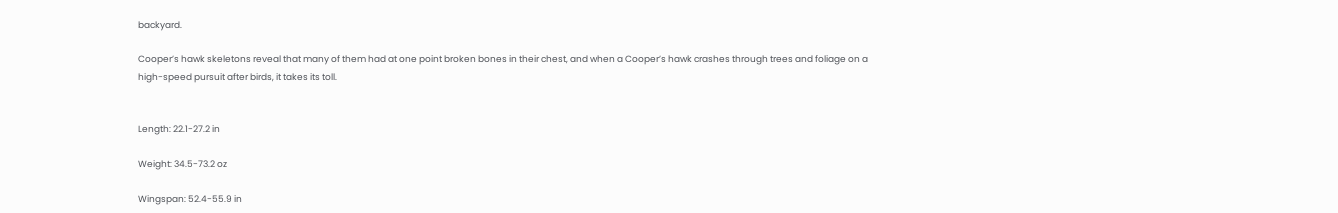backyard.

Cooper’s hawk skeletons reveal that many of them had at one point broken bones in their chest, and when a Cooper’s hawk crashes through trees and foliage on a high-speed pursuit after birds, it takes its toll.


Length: 22.1-27.2 in

Weight: 34.5-73.2 oz

Wingspan: 52.4-55.9 in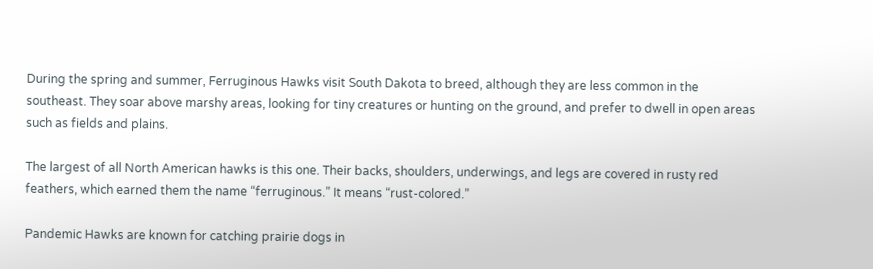During the spring and summer, Ferruginous Hawks visit South Dakota to breed, although they are less common in the southeast. They soar above marshy areas, looking for tiny creatures or hunting on the ground, and prefer to dwell in open areas such as fields and plains.

The largest of all North American hawks is this one. Their backs, shoulders, underwings, and legs are covered in rusty red feathers, which earned them the name “ferruginous.” It means “rust-colored.”

Pandemic Hawks are known for catching prairie dogs in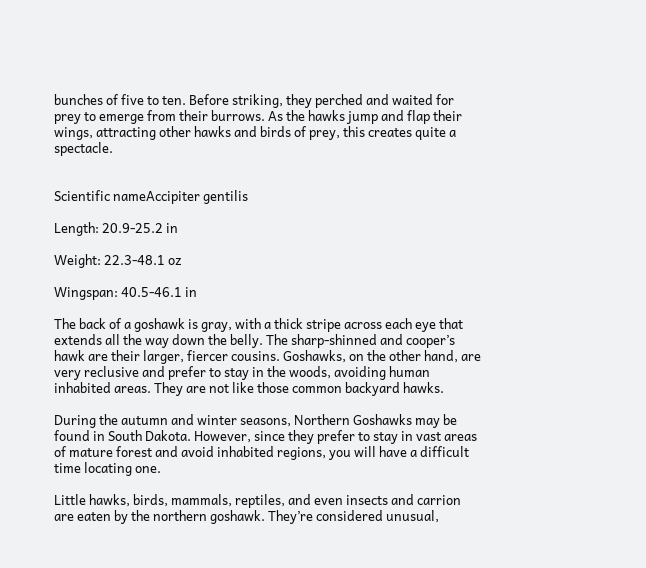bunches of five to ten. Before striking, they perched and waited for prey to emerge from their burrows. As the hawks jump and flap their wings, attracting other hawks and birds of prey, this creates quite a spectacle.


Scientific nameAccipiter gentilis

Length: 20.9-25.2 in

Weight: 22.3-48.1 oz

Wingspan: 40.5-46.1 in

The back of a goshawk is gray, with a thick stripe across each eye that extends all the way down the belly. The sharp-shinned and cooper’s hawk are their larger, fiercer cousins. Goshawks, on the other hand, are very reclusive and prefer to stay in the woods, avoiding human inhabited areas. They are not like those common backyard hawks.

During the autumn and winter seasons, Northern Goshawks may be found in South Dakota. However, since they prefer to stay in vast areas of mature forest and avoid inhabited regions, you will have a difficult time locating one.

Little hawks, birds, mammals, reptiles, and even insects and carrion are eaten by the northern goshawk. They’re considered unusual,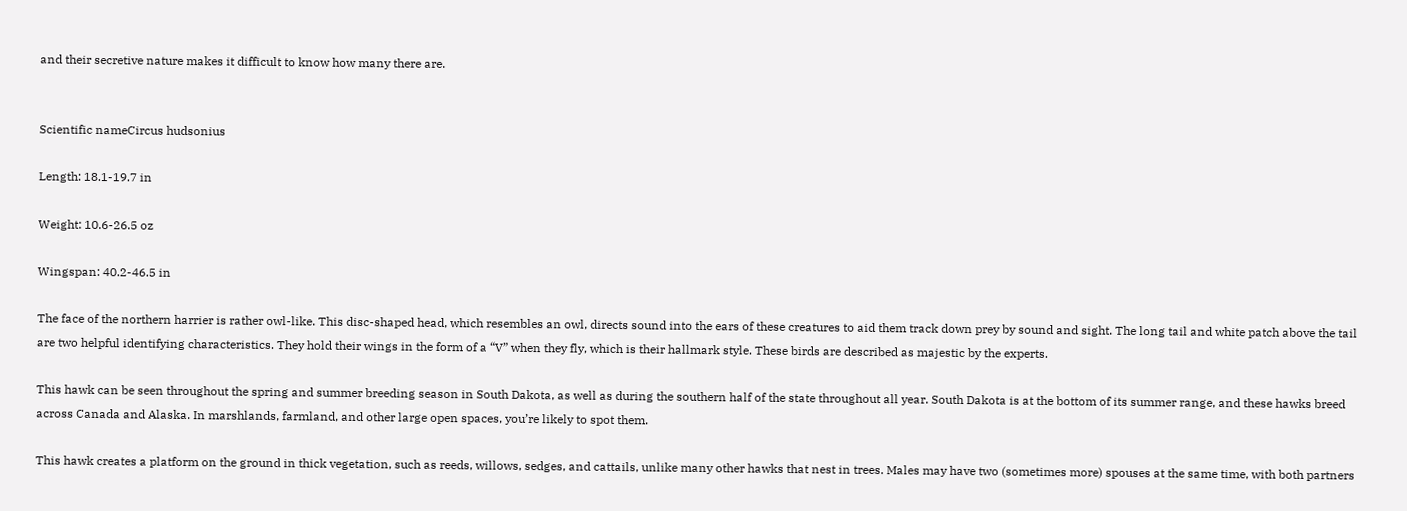and their secretive nature makes it difficult to know how many there are.


Scientific nameCircus hudsonius

Length: 18.1-19.7 in

Weight: 10.6-26.5 oz

Wingspan: 40.2-46.5 in

The face of the northern harrier is rather owl-like. This disc-shaped head, which resembles an owl, directs sound into the ears of these creatures to aid them track down prey by sound and sight. The long tail and white patch above the tail are two helpful identifying characteristics. They hold their wings in the form of a “V” when they fly, which is their hallmark style. These birds are described as majestic by the experts.

This hawk can be seen throughout the spring and summer breeding season in South Dakota, as well as during the southern half of the state throughout all year. South Dakota is at the bottom of its summer range, and these hawks breed across Canada and Alaska. In marshlands, farmland, and other large open spaces, you’re likely to spot them.

This hawk creates a platform on the ground in thick vegetation, such as reeds, willows, sedges, and cattails, unlike many other hawks that nest in trees. Males may have two (sometimes more) spouses at the same time, with both partners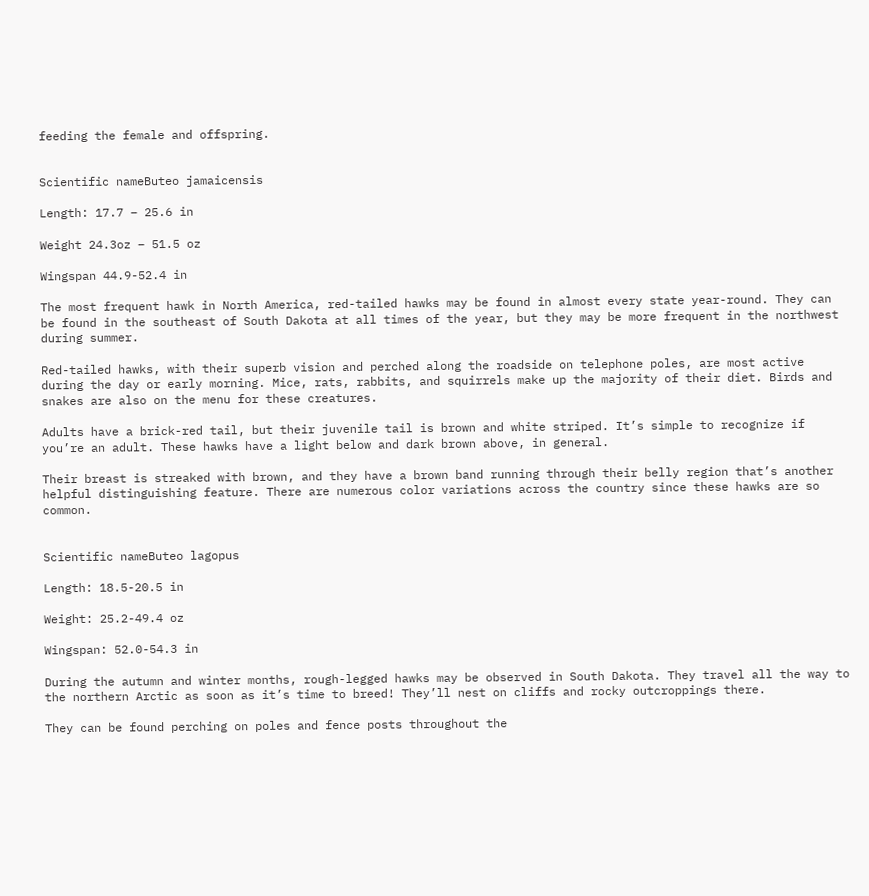feeding the female and offspring.


Scientific nameButeo jamaicensis

Length: 17.7 – 25.6 in

Weight 24.3oz – 51.5 oz

Wingspan 44.9-52.4 in

The most frequent hawk in North America, red-tailed hawks may be found in almost every state year-round. They can be found in the southeast of South Dakota at all times of the year, but they may be more frequent in the northwest during summer.

Red-tailed hawks, with their superb vision and perched along the roadside on telephone poles, are most active during the day or early morning. Mice, rats, rabbits, and squirrels make up the majority of their diet. Birds and snakes are also on the menu for these creatures.

Adults have a brick-red tail, but their juvenile tail is brown and white striped. It’s simple to recognize if you’re an adult. These hawks have a light below and dark brown above, in general.

Their breast is streaked with brown, and they have a brown band running through their belly region that’s another helpful distinguishing feature. There are numerous color variations across the country since these hawks are so common.


Scientific nameButeo lagopus

Length: 18.5-20.5 in

Weight: 25.2-49.4 oz

Wingspan: 52.0-54.3 in

During the autumn and winter months, rough-legged hawks may be observed in South Dakota. They travel all the way to the northern Arctic as soon as it’s time to breed! They’ll nest on cliffs and rocky outcroppings there.

They can be found perching on poles and fence posts throughout the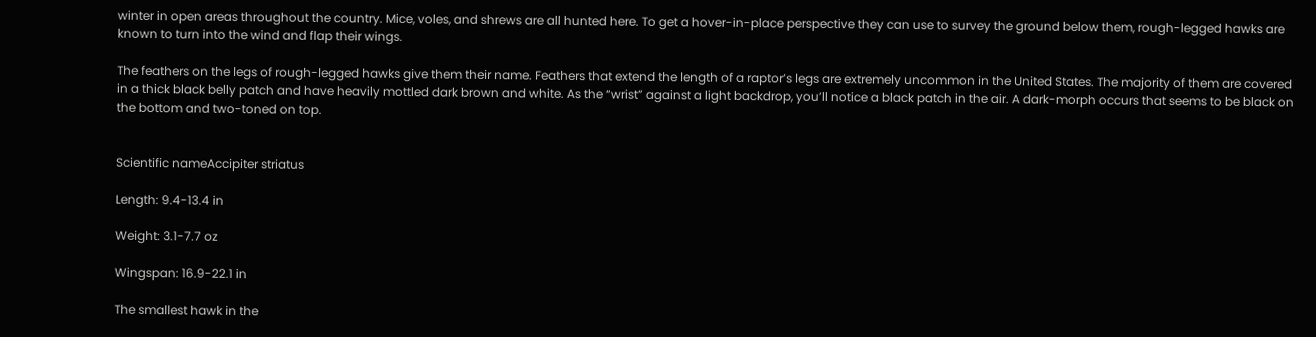winter in open areas throughout the country. Mice, voles, and shrews are all hunted here. To get a hover-in-place perspective they can use to survey the ground below them, rough-legged hawks are known to turn into the wind and flap their wings.

The feathers on the legs of rough-legged hawks give them their name. Feathers that extend the length of a raptor’s legs are extremely uncommon in the United States. The majority of them are covered in a thick black belly patch and have heavily mottled dark brown and white. As the “wrist” against a light backdrop, you’ll notice a black patch in the air. A dark-morph occurs that seems to be black on the bottom and two-toned on top.


Scientific nameAccipiter striatus

Length: 9.4-13.4 in

Weight: 3.1-7.7 oz

Wingspan: 16.9-22.1 in

The smallest hawk in the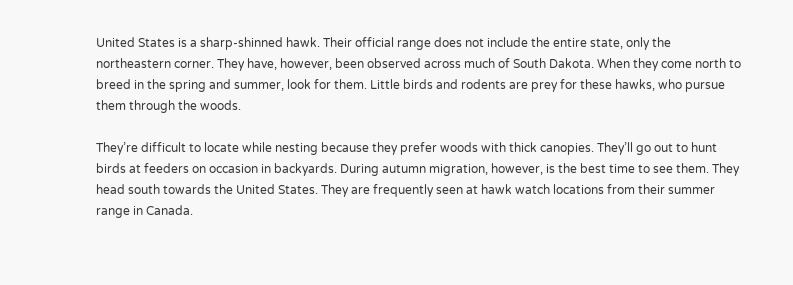United States is a sharp-shinned hawk. Their official range does not include the entire state, only the northeastern corner. They have, however, been observed across much of South Dakota. When they come north to breed in the spring and summer, look for them. Little birds and rodents are prey for these hawks, who pursue them through the woods.

They’re difficult to locate while nesting because they prefer woods with thick canopies. They’ll go out to hunt birds at feeders on occasion in backyards. During autumn migration, however, is the best time to see them. They head south towards the United States. They are frequently seen at hawk watch locations from their summer range in Canada.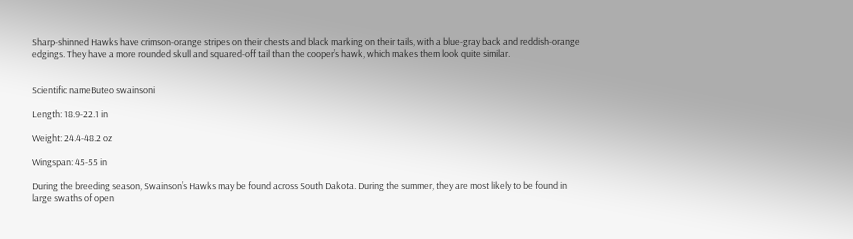Sharp-shinned Hawks have crimson-orange stripes on their chests and black marking on their tails, with a blue-gray back and reddish-orange edgings. They have a more rounded skull and squared-off tail than the cooper’s hawk, which makes them look quite similar.


Scientific nameButeo swainsoni

Length: 18.9-22.1 in

Weight: 24.4-48.2 oz

Wingspan: 45-55 in

During the breeding season, Swainson’s Hawks may be found across South Dakota. During the summer, they are most likely to be found in large swaths of open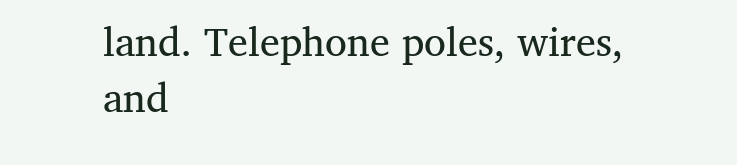land. Telephone poles, wires, and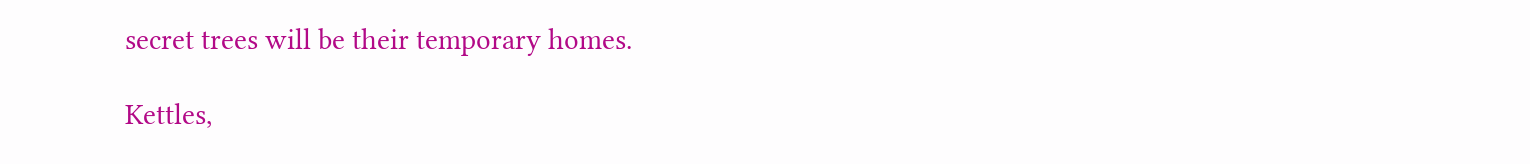secret trees will be their temporary homes.

Kettles,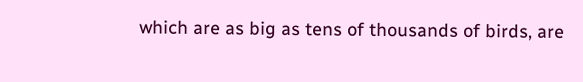which are as big as tens of thousands of birds, are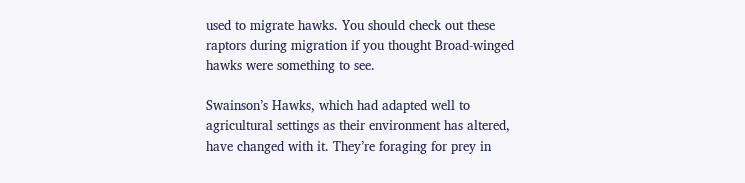used to migrate hawks. You should check out these raptors during migration if you thought Broad-winged hawks were something to see.

Swainson’s Hawks, which had adapted well to agricultural settings as their environment has altered, have changed with it. They’re foraging for prey in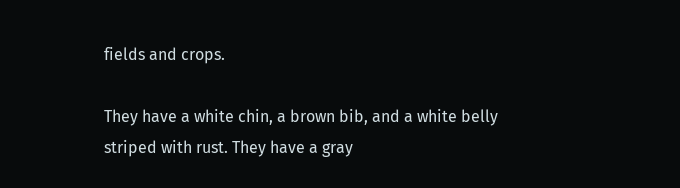fields and crops.

They have a white chin, a brown bib, and a white belly striped with rust. They have a gray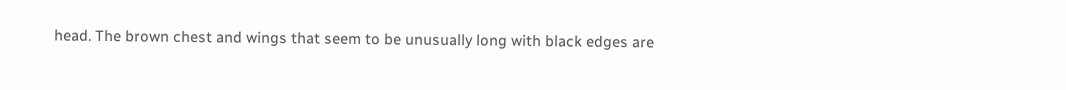head. The brown chest and wings that seem to be unusually long with black edges are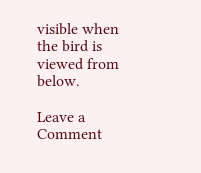visible when the bird is viewed from below.

Leave a Comment